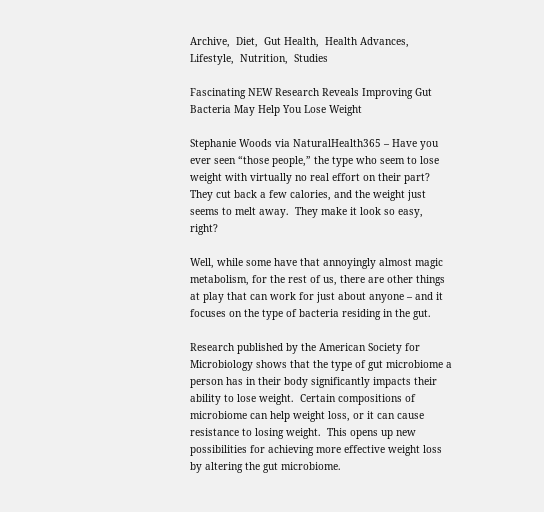Archive,  Diet,  Gut Health,  Health Advances,  Lifestyle,  Nutrition,  Studies

Fascinating NEW Research Reveals Improving Gut Bacteria May Help You Lose Weight

Stephanie Woods via NaturalHealth365 – Have you ever seen “those people,” the type who seem to lose weight with virtually no real effort on their part?  They cut back a few calories, and the weight just seems to melt away.  They make it look so easy, right?

Well, while some have that annoyingly almost magic metabolism, for the rest of us, there are other things at play that can work for just about anyone – and it focuses on the type of bacteria residing in the gut.

Research published by the American Society for Microbiology shows that the type of gut microbiome a person has in their body significantly impacts their ability to lose weight.  Certain compositions of microbiome can help weight loss, or it can cause resistance to losing weight.  This opens up new possibilities for achieving more effective weight loss by altering the gut microbiome.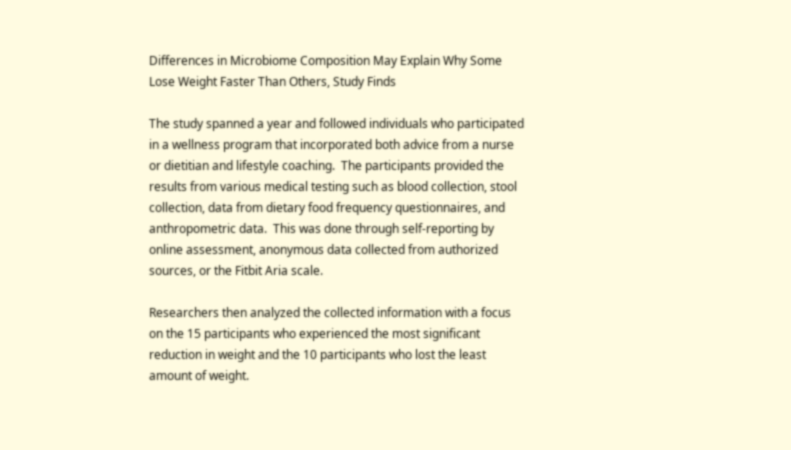Differences in Microbiome Composition May Explain Why Some Lose Weight Faster Than Others, Study Finds

The study spanned a year and followed individuals who participated in a wellness program that incorporated both advice from a nurse or dietitian and lifestyle coaching.  The participants provided the results from various medical testing such as blood collection, stool collection, data from dietary food frequency questionnaires, and anthropometric data.  This was done through self-reporting by online assessment, anonymous data collected from authorized sources, or the Fitbit Aria scale.

Researchers then analyzed the collected information with a focus on the 15 participants who experienced the most significant reduction in weight and the 10 participants who lost the least amount of weight.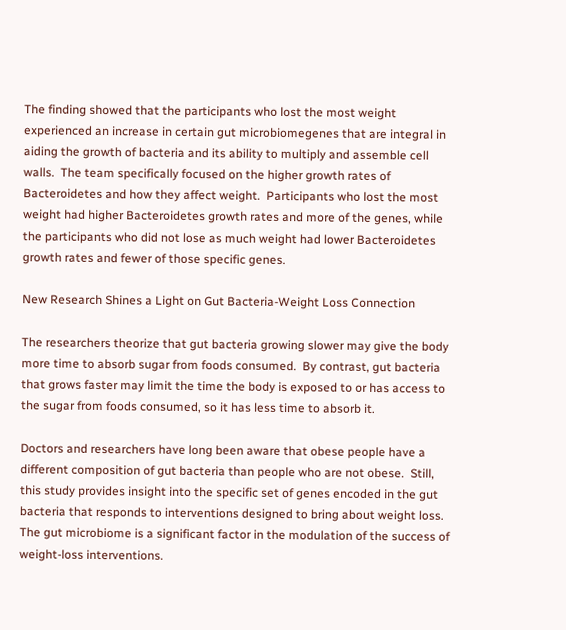The finding showed that the participants who lost the most weight experienced an increase in certain gut microbiomegenes that are integral in aiding the growth of bacteria and its ability to multiply and assemble cell walls.  The team specifically focused on the higher growth rates of Bacteroidetes and how they affect weight.  Participants who lost the most weight had higher Bacteroidetes growth rates and more of the genes, while the participants who did not lose as much weight had lower Bacteroidetes growth rates and fewer of those specific genes.

New Research Shines a Light on Gut Bacteria-Weight Loss Connection

The researchers theorize that gut bacteria growing slower may give the body more time to absorb sugar from foods consumed.  By contrast, gut bacteria that grows faster may limit the time the body is exposed to or has access to the sugar from foods consumed, so it has less time to absorb it.

Doctors and researchers have long been aware that obese people have a different composition of gut bacteria than people who are not obese.  Still, this study provides insight into the specific set of genes encoded in the gut bacteria that responds to interventions designed to bring about weight loss.  The gut microbiome is a significant factor in the modulation of the success of weight-loss interventions.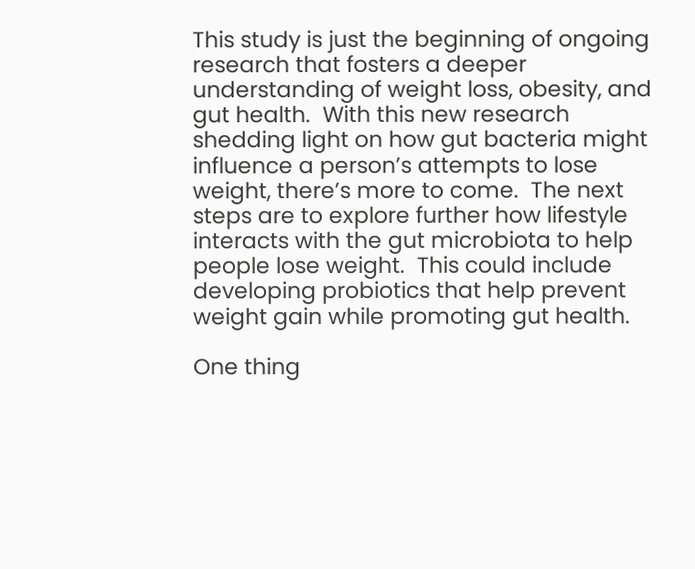This study is just the beginning of ongoing research that fosters a deeper understanding of weight loss, obesity, and gut health.  With this new research shedding light on how gut bacteria might influence a person’s attempts to lose weight, there’s more to come.  The next steps are to explore further how lifestyle interacts with the gut microbiota to help people lose weight.  This could include developing probiotics that help prevent weight gain while promoting gut health.

One thing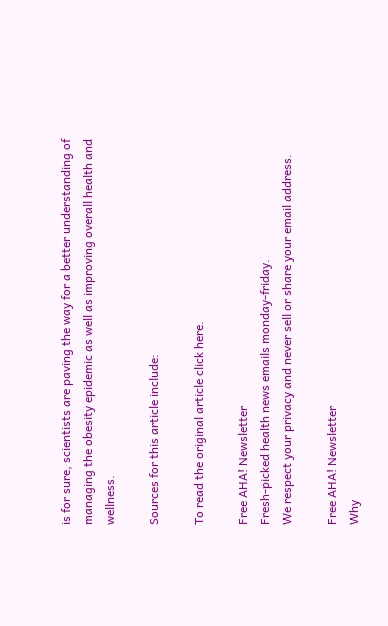is for sure, scientists are paving the way for a better understanding of managing the obesity epidemic as well as improving overall health and wellness.

Sources for this article include:

To read the original article click here.

Free AHA! Newsletter
Fresh-picked health news emails monday-friday.
We respect your privacy and never sell or share your email address.

Free AHA! Newsletter
Why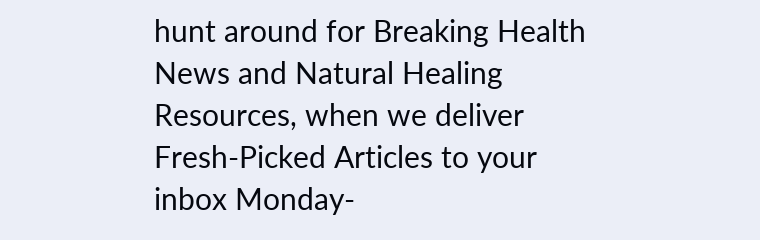hunt around for Breaking Health News and Natural Healing Resources, when we deliver Fresh-Picked Articles to your inbox Monday-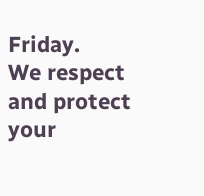Friday.
We respect and protect your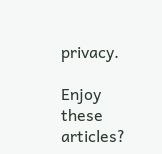privacy.

Enjoy these articles?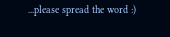...please spread the word :)